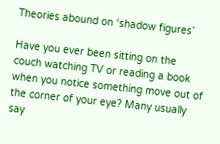Theories abound on ‘shadow figures’

Have you ever been sitting on the couch watching TV or reading a book when you notice something move out of the corner of your eye? Many usually say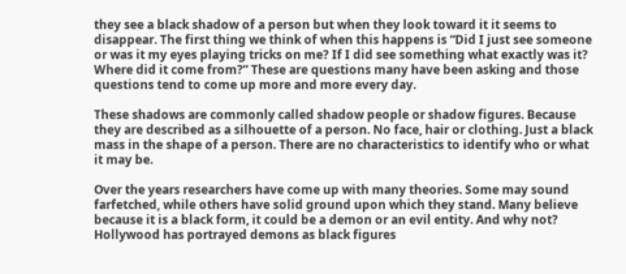they see a black shadow of a person but when they look toward it it seems to disappear. The first thing we think of when this happens is “Did I just see someone or was it my eyes playing tricks on me? If I did see something what exactly was it? Where did it come from?” These are questions many have been asking and those questions tend to come up more and more every day.

These shadows are commonly called shadow people or shadow figures. Because they are described as a silhouette of a person. No face, hair or clothing. Just a black mass in the shape of a person. There are no characteristics to identify who or what it may be.

Over the years researchers have come up with many theories. Some may sound farfetched, while others have solid ground upon which they stand. Many believe because it is a black form, it could be a demon or an evil entity. And why not? Hollywood has portrayed demons as black figures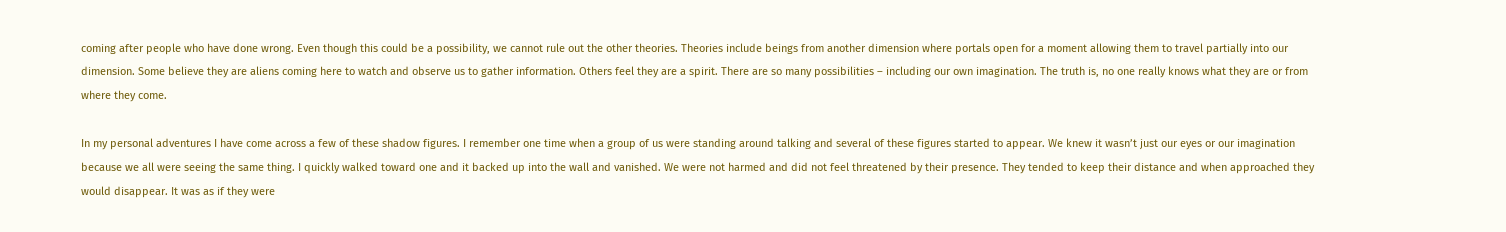coming after people who have done wrong. Even though this could be a possibility, we cannot rule out the other theories. Theories include beings from another dimension where portals open for a moment allowing them to travel partially into our dimension. Some believe they are aliens coming here to watch and observe us to gather information. Others feel they are a spirit. There are so many possibilities – including our own imagination. The truth is, no one really knows what they are or from where they come.

In my personal adventures I have come across a few of these shadow figures. I remember one time when a group of us were standing around talking and several of these figures started to appear. We knew it wasn’t just our eyes or our imagination because we all were seeing the same thing. I quickly walked toward one and it backed up into the wall and vanished. We were not harmed and did not feel threatened by their presence. They tended to keep their distance and when approached they would disappear. It was as if they were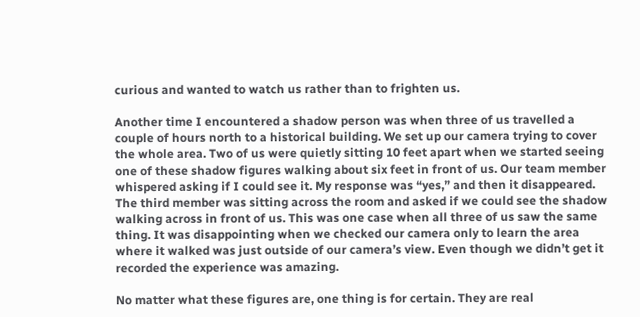curious and wanted to watch us rather than to frighten us.

Another time I encountered a shadow person was when three of us travelled a couple of hours north to a historical building. We set up our camera trying to cover the whole area. Two of us were quietly sitting 10 feet apart when we started seeing one of these shadow figures walking about six feet in front of us. Our team member whispered asking if I could see it. My response was “yes,” and then it disappeared. The third member was sitting across the room and asked if we could see the shadow walking across in front of us. This was one case when all three of us saw the same thing. It was disappointing when we checked our camera only to learn the area where it walked was just outside of our camera’s view. Even though we didn’t get it recorded the experience was amazing.

No matter what these figures are, one thing is for certain. They are real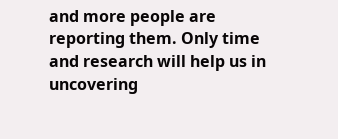and more people are reporting them. Only time and research will help us in uncovering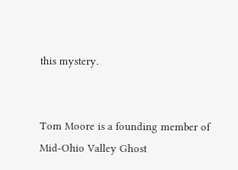this mystery.


Tom Moore is a founding member of Mid-Ohio Valley Ghost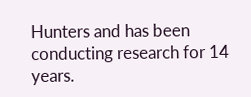Hunters and has been conducting research for 14 years.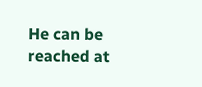He can be reached at